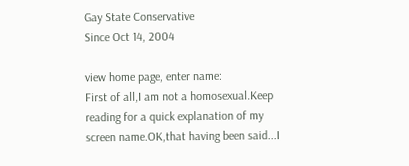Gay State Conservative
Since Oct 14, 2004

view home page, enter name:
First of all,I am not a homosexual.Keep reading for a quick explanation of my screen name.OK,that having been said...I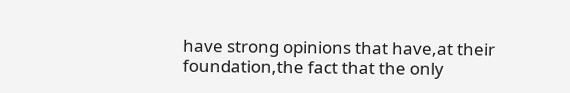have strong opinions that have,at their foundation,the fact that the only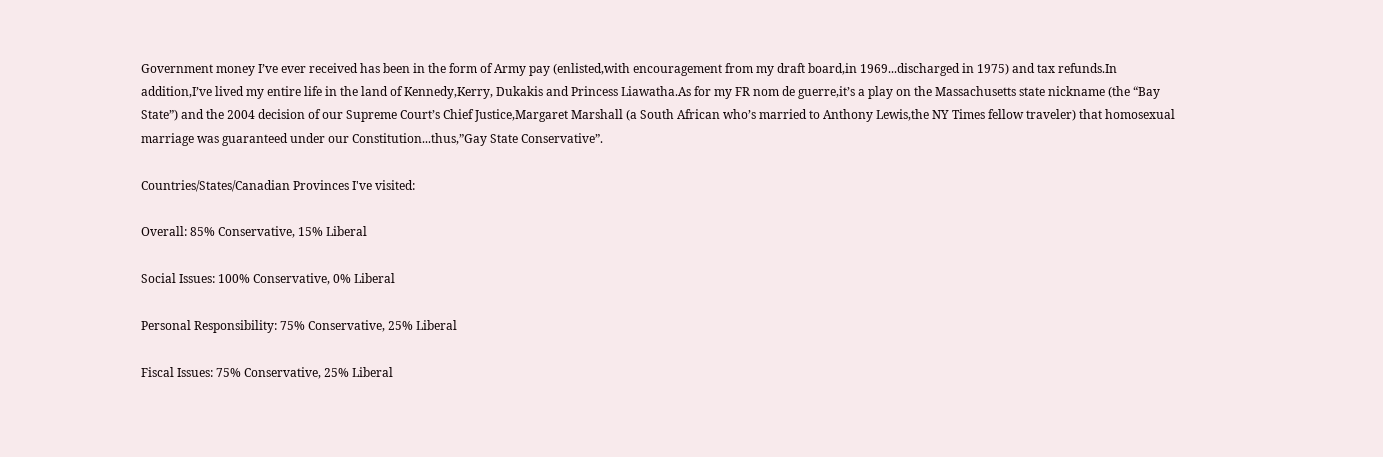Government money I’ve ever received has been in the form of Army pay (enlisted,with encouragement from my draft board,in 1969...discharged in 1975) and tax refunds.In addition,I’ve lived my entire life in the land of Kennedy,Kerry, Dukakis and Princess Liawatha.As for my FR nom de guerre,it’s a play on the Massachusetts state nickname (the “Bay State”) and the 2004 decision of our Supreme Court’s Chief Justice,Margaret Marshall (a South African who’s married to Anthony Lewis,the NY Times fellow traveler) that homosexual marriage was guaranteed under our Constitution...thus,”Gay State Conservative”.

Countries/States/Canadian Provinces I've visited:

Overall: 85% Conservative, 15% Liberal

Social Issues: 100% Conservative, 0% Liberal

Personal Responsibility: 75% Conservative, 25% Liberal

Fiscal Issues: 75% Conservative, 25% Liberal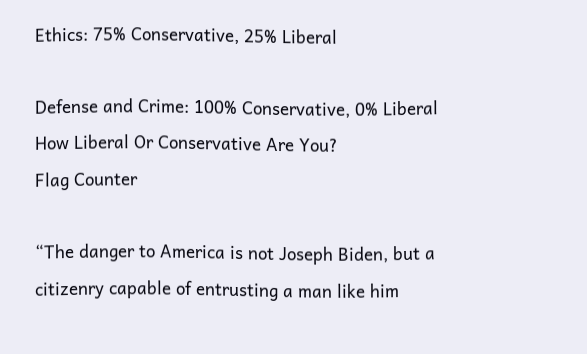Ethics: 75% Conservative, 25% Liberal

Defense and Crime: 100% Conservative, 0% Liberal
How Liberal Or Conservative Are You?
Flag Counter

“The danger to America is not Joseph Biden, but a citizenry capable of entrusting a man like him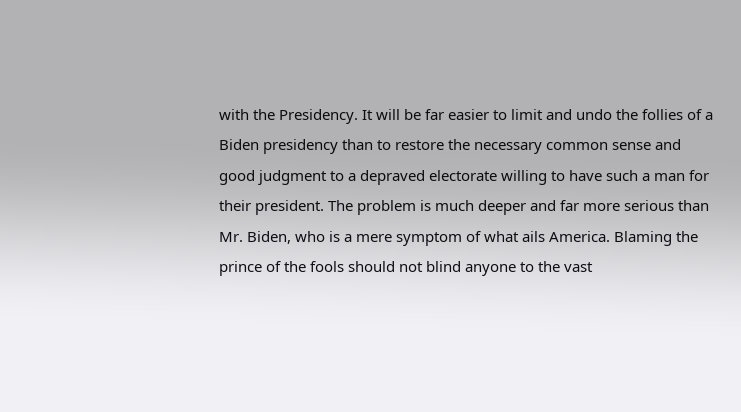with the Presidency. It will be far easier to limit and undo the follies of a Biden presidency than to restore the necessary common sense and good judgment to a depraved electorate willing to have such a man for their president. The problem is much deeper and far more serious than Mr. Biden, who is a mere symptom of what ails America. Blaming the prince of the fools should not blind anyone to the vast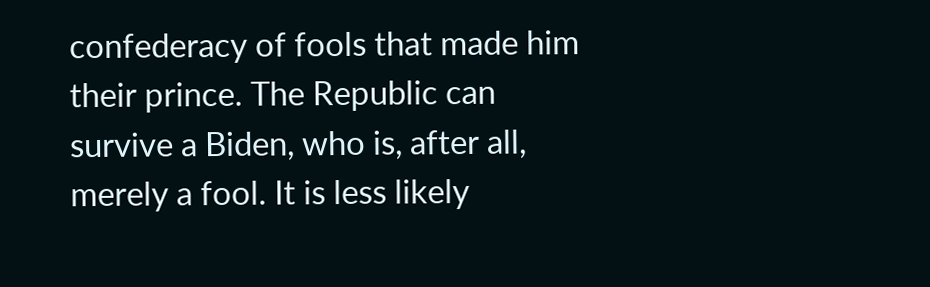confederacy of fools that made him their prince. The Republic can survive a Biden, who is, after all, merely a fool. It is less likely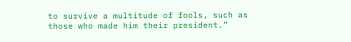to survive a multitude of fools, such as those who made him their president.”